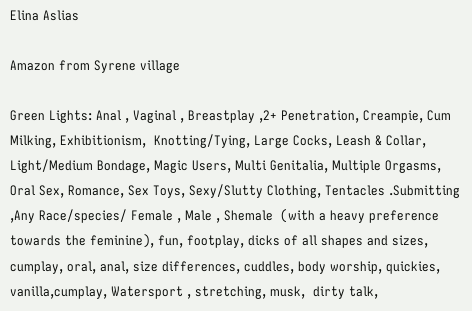Elina Aslias

Amazon from Syrene village

Green Lights: Anal , Vaginal , Breastplay ,2+ Penetration, Creampie, Cum Milking, Exhibitionism,  Knotting/Tying, Large Cocks, Leash & Collar, Light/Medium Bondage, Magic Users, Multi Genitalia, Multiple Orgasms, Oral Sex, Romance, Sex Toys, Sexy/Slutty Clothing, Tentacles .Submitting ,Any Race/species/ Female , Male , Shemale  (with a heavy preference towards the feminine), fun, footplay, dicks of all shapes and sizes, cumplay, oral, anal, size differences, cuddles, body worship, quickies, vanilla,cumplay, Watersport , stretching, musk,  dirty talk,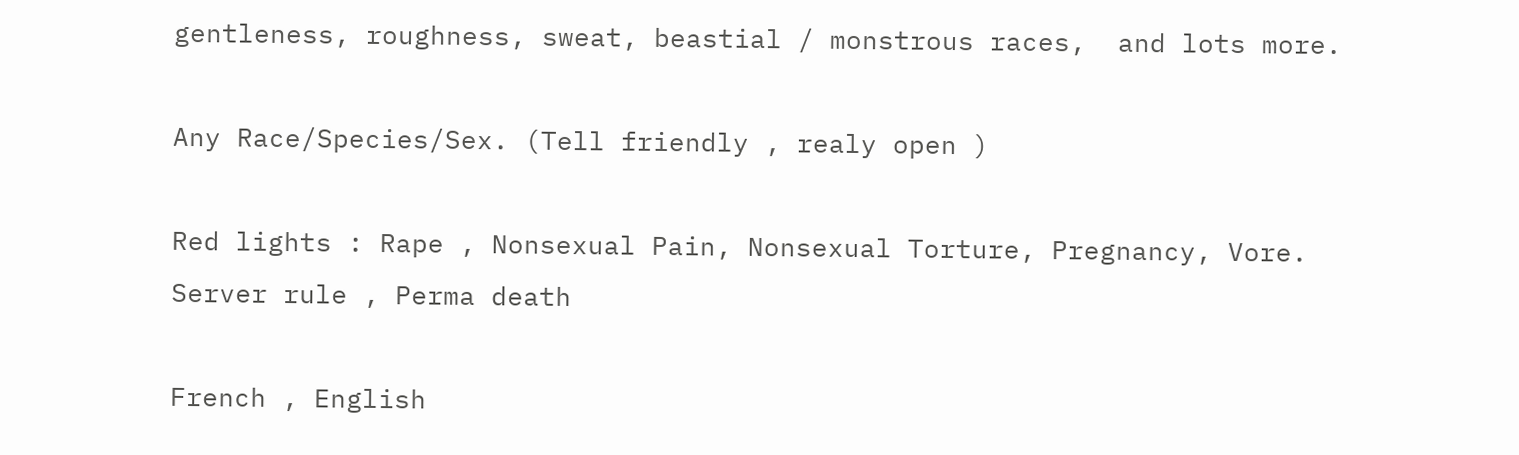gentleness, roughness, sweat, beastial / monstrous races,  and lots more.

Any Race/Species/Sex. (Tell friendly , realy open )

Red lights : Rape , Nonsexual Pain, Nonsexual Torture, Pregnancy, Vore.
Server rule , Perma death

French , English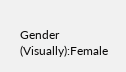Gender (Visually):Female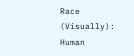Race (Visually): Human